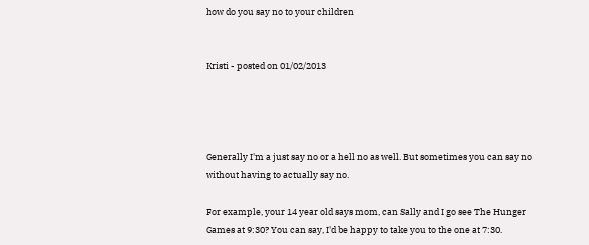how do you say no to your children


Kristi - posted on 01/02/2013




Generally I'm a just say no or a hell no as well. But sometimes you can say no without having to actually say no.

For example, your 14 year old says mom, can Sally and I go see The Hunger Games at 9:30? You can say, I'd be happy to take you to the one at 7:30.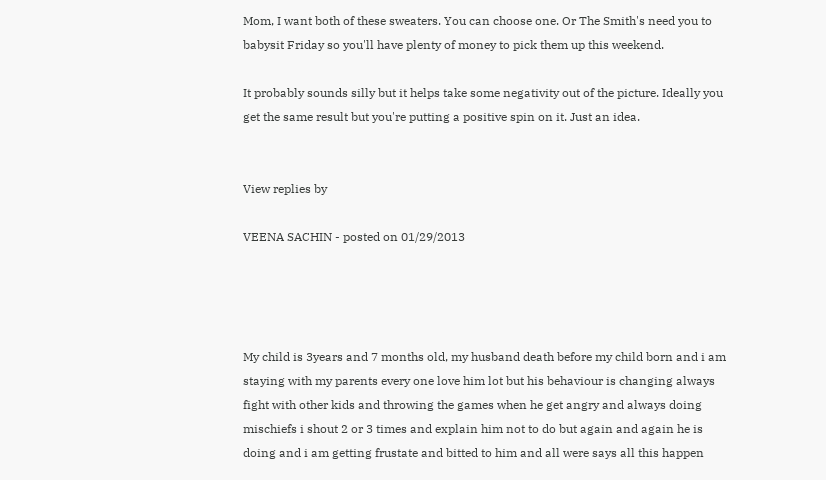Mom, I want both of these sweaters. You can choose one. Or The Smith's need you to babysit Friday so you'll have plenty of money to pick them up this weekend.

It probably sounds silly but it helps take some negativity out of the picture. Ideally you get the same result but you're putting a positive spin on it. Just an idea.


View replies by

VEENA SACHIN - posted on 01/29/2013




My child is 3years and 7 months old, my husband death before my child born and i am staying with my parents every one love him lot but his behaviour is changing always fight with other kids and throwing the games when he get angry and always doing mischiefs i shout 2 or 3 times and explain him not to do but again and again he is doing and i am getting frustate and bitted to him and all were says all this happen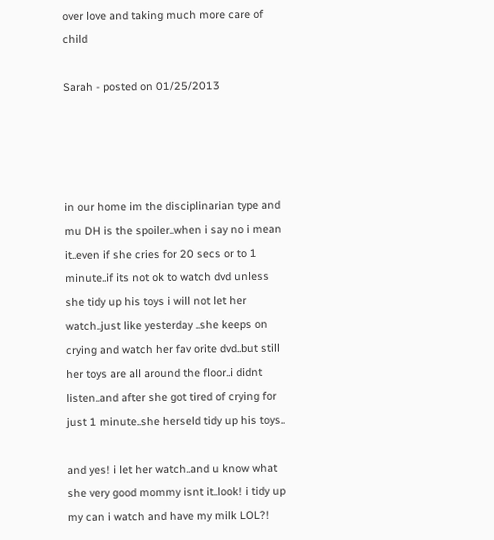over love and taking much more care of child

Sarah - posted on 01/25/2013




in our home im the disciplinarian type and mu DH is the spoiler..when i say no i mean it..even if she cries for 20 secs or to 1 minute..if its not ok to watch dvd unless she tidy up his toys i will not let her watch..just like yesterday ..she keeps on crying and watch her fav orite dvd..but still her toys are all around the floor..i didnt listen..and after she got tired of crying for just 1 minute..she herseld tidy up his toys..

and yes! i let her watch..and u know what she very good mommy isnt it..look! i tidy up my can i watch and have my milk LOL?!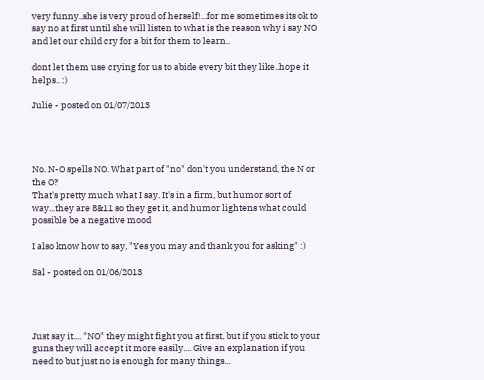very funny..she is very proud of herself!...for me sometimes its ok to say no at first until she will listen to what is the reason why i say NO and let our child cry for a bit for them to learn..

dont let them use crying for us to abide every bit they like..hope it helps.. :)

Julie - posted on 01/07/2013




No. N-O spells NO. What part of "no" don't you understand, the N or the O?
That's pretty much what I say. It's in a firm, but humor sort of way...they are 8&11 so they get it, and humor lightens what could possible be a negative mood

I also know how to say, "Yes you may and thank you for asking" :)

Sal - posted on 01/06/2013




Just say it.... "NO" they might fight you at first, but if you stick to your guns they will accept it more easily.... Give an explanation if you need to but just no is enough for many things...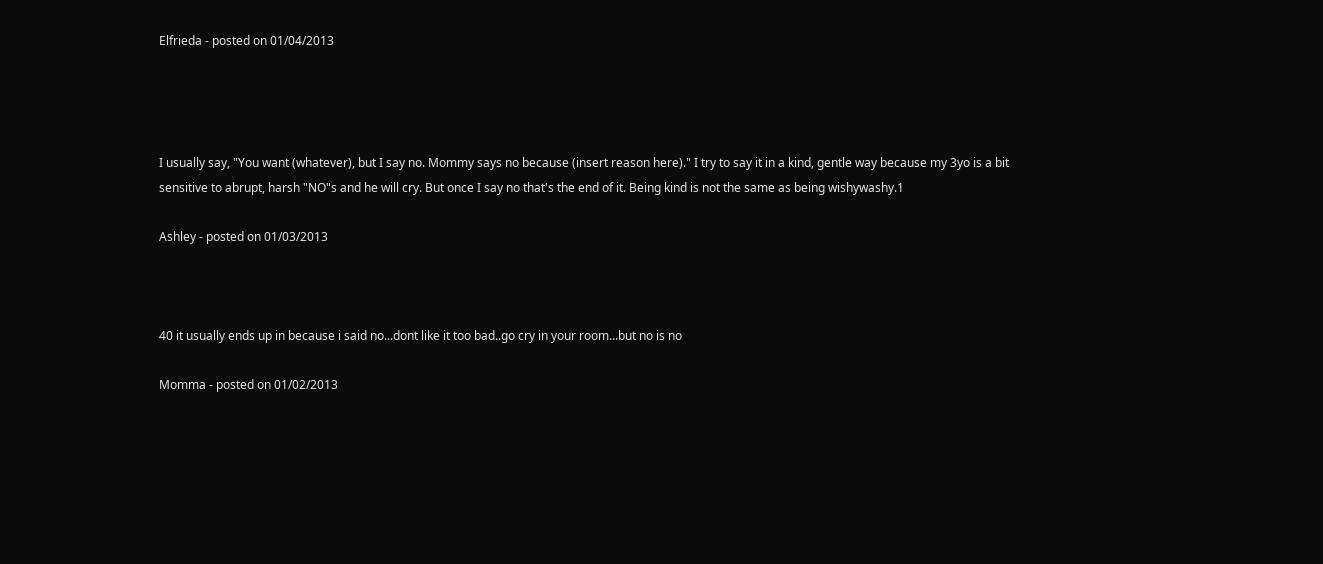Elfrieda - posted on 01/04/2013




I usually say, "You want (whatever), but I say no. Mommy says no because (insert reason here)." I try to say it in a kind, gentle way because my 3yo is a bit sensitive to abrupt, harsh "NO"s and he will cry. But once I say no that's the end of it. Being kind is not the same as being wishywashy.1

Ashley - posted on 01/03/2013



40 it usually ends up in because i said no...dont like it too bad..go cry in your room...but no is no

Momma - posted on 01/02/2013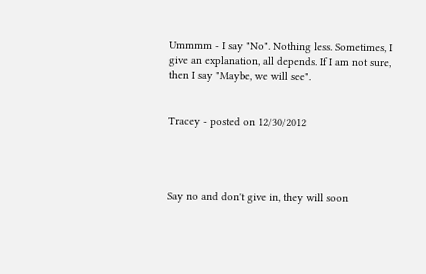Ummmm - I say "No". Nothing less. Sometimes, I give an explanation, all depends. If I am not sure, then I say "Maybe, we will see".


Tracey - posted on 12/30/2012




Say no and don't give in, they will soon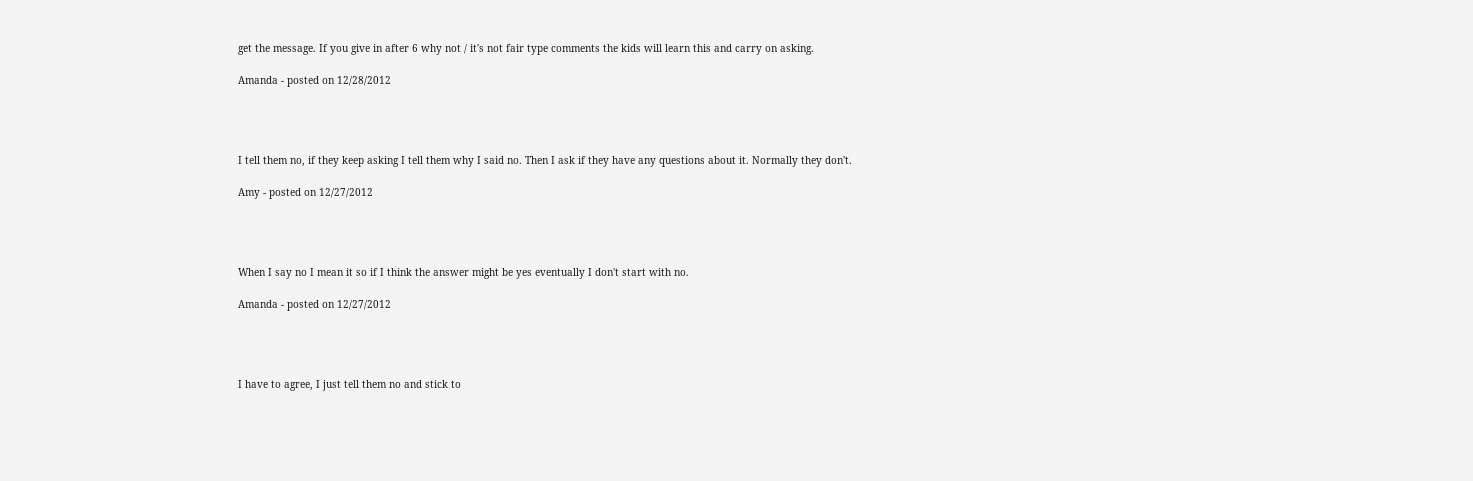get the message. If you give in after 6 why not / it's not fair type comments the kids will learn this and carry on asking.

Amanda - posted on 12/28/2012




I tell them no, if they keep asking I tell them why I said no. Then I ask if they have any questions about it. Normally they don't.

Amy - posted on 12/27/2012




When I say no I mean it so if I think the answer might be yes eventually I don't start with no.

Amanda - posted on 12/27/2012




I have to agree, I just tell them no and stick to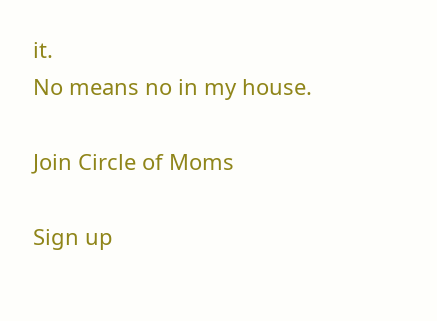it.
No means no in my house.

Join Circle of Moms

Sign up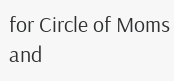for Circle of Moms and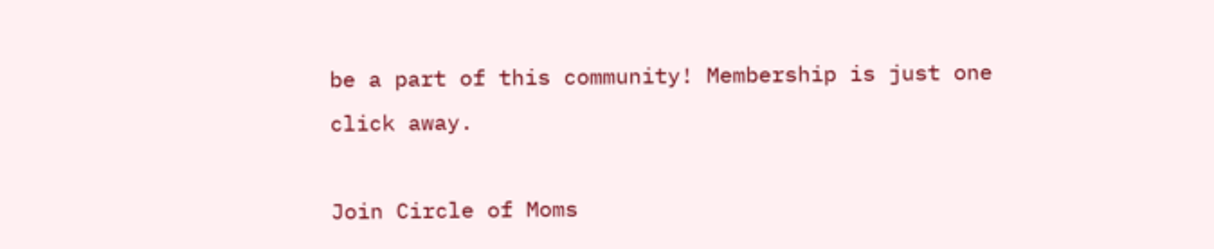be a part of this community! Membership is just one click away.

Join Circle of Moms